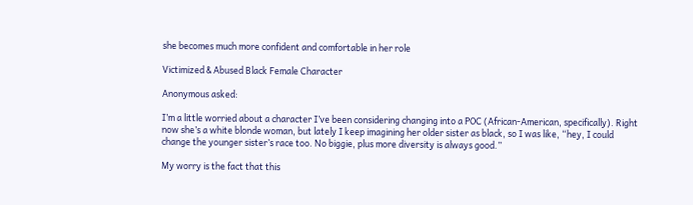she becomes much more confident and comfortable in her role

Victimized & Abused Black Female Character

Anonymous asked:

I’m a little worried about a character I’ve been considering changing into a POC (African-American, specifically). Right now she’s a white blonde woman, but lately I keep imagining her older sister as black, so I was like, “hey, I could change the younger sister’s race too. No biggie, plus more diversity is always good.”

My worry is the fact that this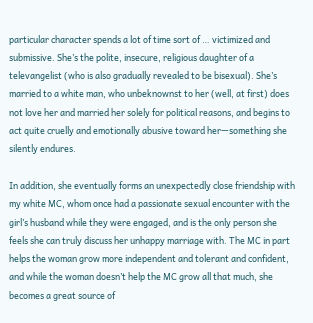particular character spends a lot of time sort of … victimized and submissive. She’s the polite, insecure, religious daughter of a televangelist (who is also gradually revealed to be bisexual). She’s married to a white man, who unbeknownst to her (well, at first) does not love her and married her solely for political reasons, and begins to act quite cruelly and emotionally abusive toward her—something she silently endures.

In addition, she eventually forms an unexpectedly close friendship with my white MC, whom once had a passionate sexual encounter with the girl’s husband while they were engaged, and is the only person she feels she can truly discuss her unhappy marriage with. The MC in part helps the woman grow more independent and tolerant and confident, and while the woman doesn’t help the MC grow all that much, she becomes a great source of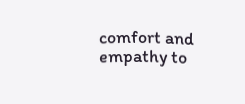comfort and empathy to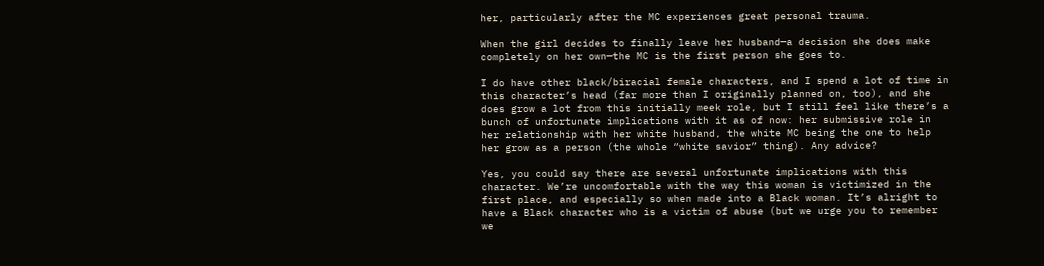her, particularly after the MC experiences great personal trauma.

When the girl decides to finally leave her husband—a decision she does make completely on her own—the MC is the first person she goes to.

I do have other black/biracial female characters, and I spend a lot of time in this character’s head (far more than I originally planned on, too), and she does grow a lot from this initially meek role, but I still feel like there’s a bunch of unfortunate implications with it as of now: her submissive role in her relationship with her white husband, the white MC being the one to help her grow as a person (the whole “white savior” thing). Any advice?

Yes, you could say there are several unfortunate implications with this character. We’re uncomfortable with the way this woman is victimized in the first place, and especially so when made into a Black woman. It’s alright to have a Black character who is a victim of abuse (but we urge you to remember we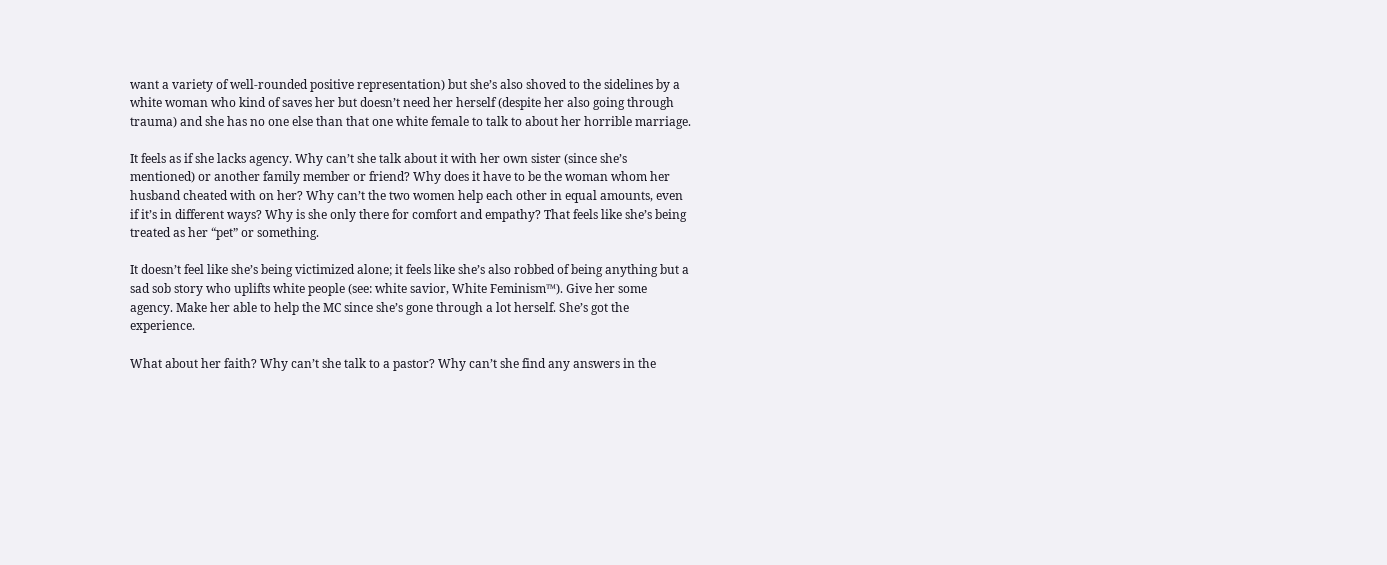want a variety of well-rounded positive representation) but she’s also shoved to the sidelines by a white woman who kind of saves her but doesn’t need her herself (despite her also going through trauma) and she has no one else than that one white female to talk to about her horrible marriage.

It feels as if she lacks agency. Why can’t she talk about it with her own sister (since she’s mentioned) or another family member or friend? Why does it have to be the woman whom her husband cheated with on her? Why can’t the two women help each other in equal amounts, even if it’s in different ways? Why is she only there for comfort and empathy? That feels like she’s being treated as her “pet” or something.

It doesn’t feel like she’s being victimized alone; it feels like she’s also robbed of being anything but a sad sob story who uplifts white people (see: white savior, White Feminism™). Give her some agency. Make her able to help the MC since she’s gone through a lot herself. She’s got the experience.

What about her faith? Why can’t she talk to a pastor? Why can’t she find any answers in the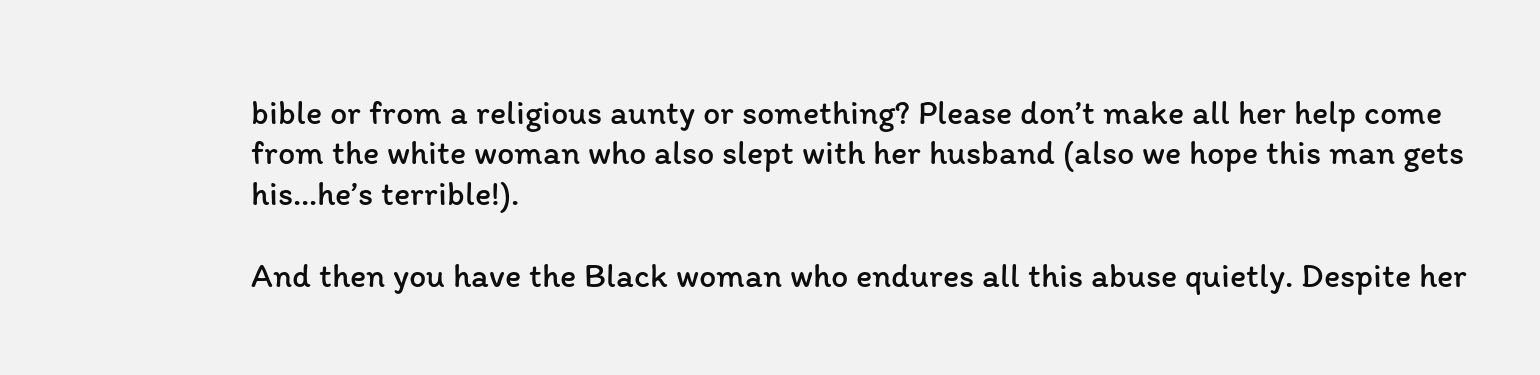bible or from a religious aunty or something? Please don’t make all her help come from the white woman who also slept with her husband (also we hope this man gets his…he’s terrible!).

And then you have the Black woman who endures all this abuse quietly. Despite her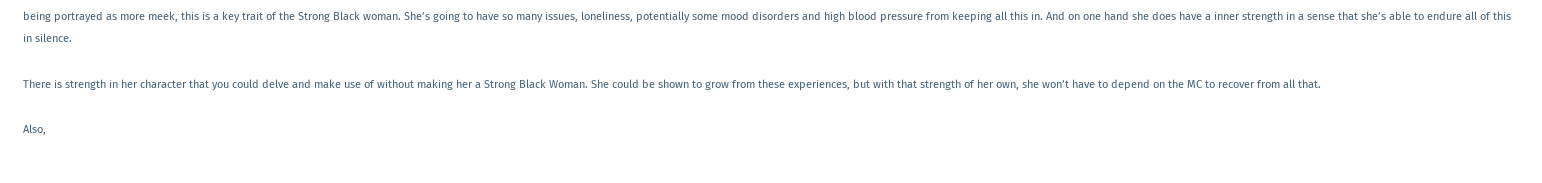being portrayed as more meek, this is a key trait of the Strong Black woman. She’s going to have so many issues, loneliness, potentially some mood disorders and high blood pressure from keeping all this in. And on one hand she does have a inner strength in a sense that she’s able to endure all of this in silence.

There is strength in her character that you could delve and make use of without making her a Strong Black Woman. She could be shown to grow from these experiences, but with that strength of her own, she won’t have to depend on the MC to recover from all that.

Also,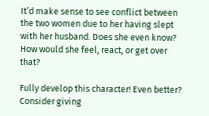It’d make sense to see conflict between the two women due to her having slept with her husband. Does she even know? How would she feel, react, or get over that?

Fully develop this character! Even better? Consider giving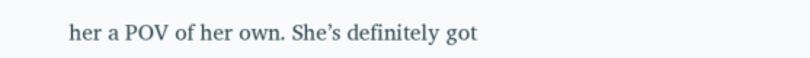her a POV of her own. She’s definitely got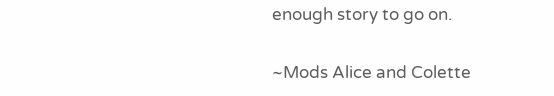enough story to go on.

~Mods Alice and Colette